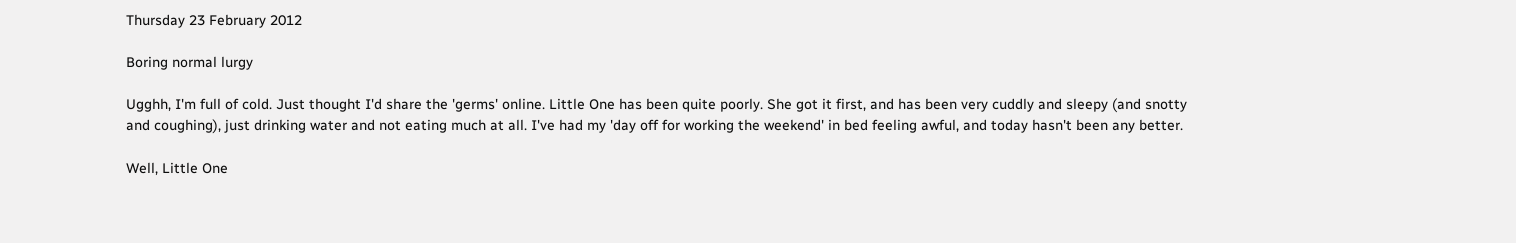Thursday 23 February 2012

Boring normal lurgy

Ugghh, I'm full of cold. Just thought I'd share the 'germs' online. Little One has been quite poorly. She got it first, and has been very cuddly and sleepy (and snotty and coughing), just drinking water and not eating much at all. I've had my 'day off for working the weekend' in bed feeling awful, and today hasn't been any better.

Well, Little One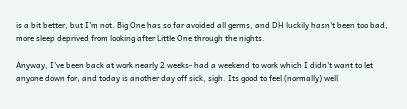is a bit better, but I'm not. Big One has so far avoided all germs, and DH luckily hasn't been too bad, more sleep deprived from looking after Little One through the nights.

Anyway, I've been back at work nearly 2 weeks- had a weekend to work which I didn't want to let anyone down for, and today is another day off sick, sigh. Its good to feel (normally) well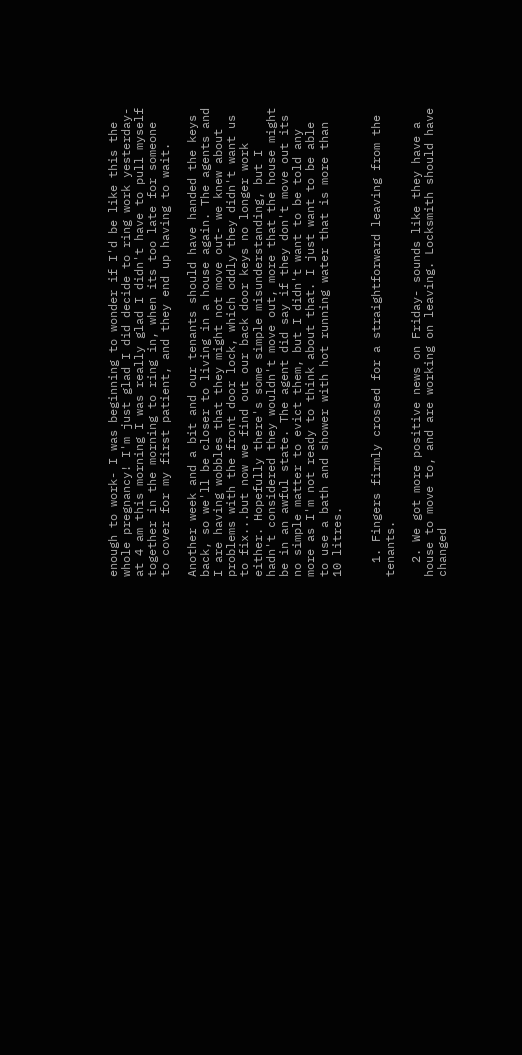enough to work- I was beginning to wonder if I'd be like this the whole pregnancy! I'm just glad I did decide to ring work yesterday- at 4 am this morning I was really glad I didn't have to pull myself together in the morning to ring in, when its too late for someone to cover for my first patient, and they end up having to wait.

Another week and a bit and our tenants should have handed the keys back, so we'll be closer to living in a house again. The agents and I are having wobbles that they might not move out- we knew about problems with the front door lock, which oddly they didn't want us to fix...but now we find out our back door keys no longer work either. Hopefully there's some simple misunderstanding, but I hadn't considered they wouldn't move out, more that the house might be in an awful state. The agent did say if they don't move out its no simple matter to evict them, but I didn't want to be told any more as I'm not ready to think about that. I just want to be able to use a bath and shower with hot running water that is more than 10 litres.


  1. Fingers firmly crossed for a straightforward leaving from the tenants.

  2. We got more positive news on Friday- sounds like they have a house to move to, and are working on leaving. Locksmith should have changed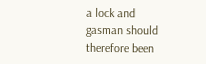a lock and gasman should therefore been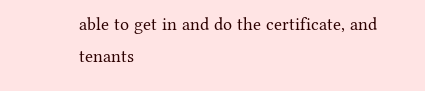able to get in and do the certificate, and tenants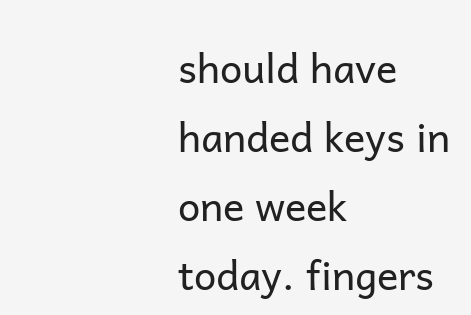should have handed keys in one week today. fingers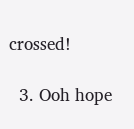crossed!

  3. Ooh hope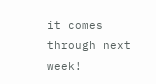it comes through next week!